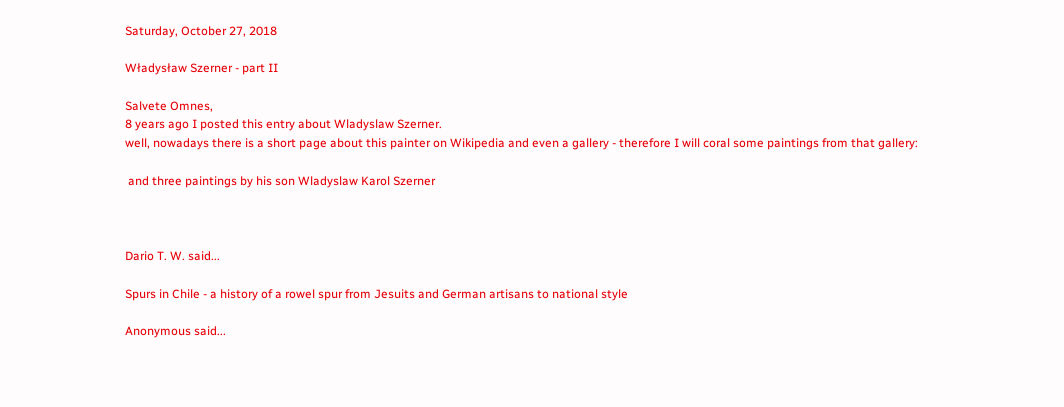Saturday, October 27, 2018

Władysław Szerner - part II

Salvete Omnes,
8 years ago I posted this entry about Wladyslaw Szerner.
well, nowadays there is a short page about this painter on Wikipedia and even a gallery - therefore I will coral some paintings from that gallery:

 and three paintings by his son Wladyslaw Karol Szerner



Dario T. W. said...

Spurs in Chile - a history of a rowel spur from Jesuits and German artisans to national style

Anonymous said...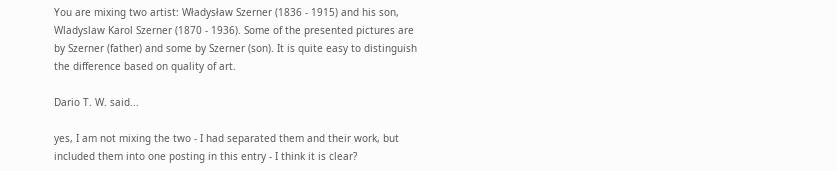You are mixing two artist: Władysław Szerner (1836 - 1915) and his son, Wladyslaw Karol Szerner (1870 - 1936). Some of the presented pictures are by Szerner (father) and some by Szerner (son). It is quite easy to distinguish the difference based on quality of art.

Dario T. W. said...

yes, I am not mixing the two - I had separated them and their work, but included them into one posting in this entry - I think it is clear?